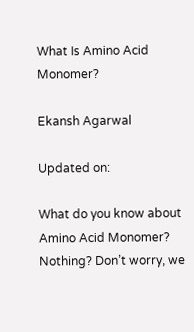What Is Amino Acid Monomer?

Ekansh Agarwal

Updated on:

What do you know about Amino Acid Monomer? Nothing? Don’t worry, we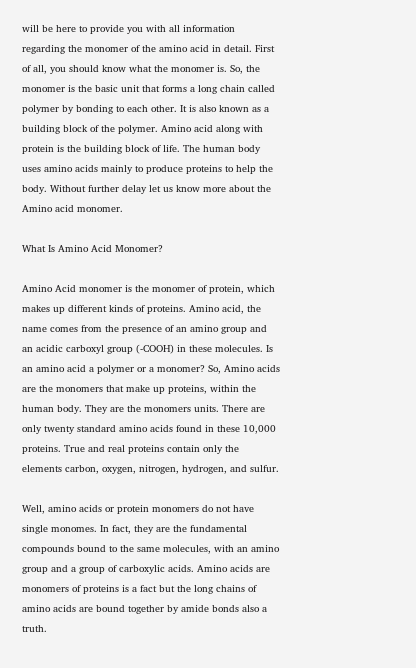will be here to provide you with all information regarding the monomer of the amino acid in detail. First of all, you should know what the monomer is. So, the monomer is the basic unit that forms a long chain called polymer by bonding to each other. It is also known as a building block of the polymer. Amino acid along with protein is the building block of life. The human body uses amino acids mainly to produce proteins to help the body. Without further delay let us know more about the Amino acid monomer.

What Is Amino Acid Monomer?

Amino Acid monomer is the monomer of protein, which makes up different kinds of proteins. Amino acid, the name comes from the presence of an amino group and an acidic carboxyl group (-COOH) in these molecules. Is an amino acid a polymer or a monomer? So, Amino acids are the monomers that make up proteins, within the human body. They are the monomers units. There are only twenty standard amino acids found in these 10,000 proteins. True and real proteins contain only the elements carbon, oxygen, nitrogen, hydrogen, and sulfur.

Well, amino acids or protein monomers do not have single monomes. In fact, they are the fundamental compounds bound to the same molecules, with an amino group and a group of carboxylic acids. Amino acids are monomers of proteins is a fact but the long chains of amino acids are bound together by amide bonds also a truth.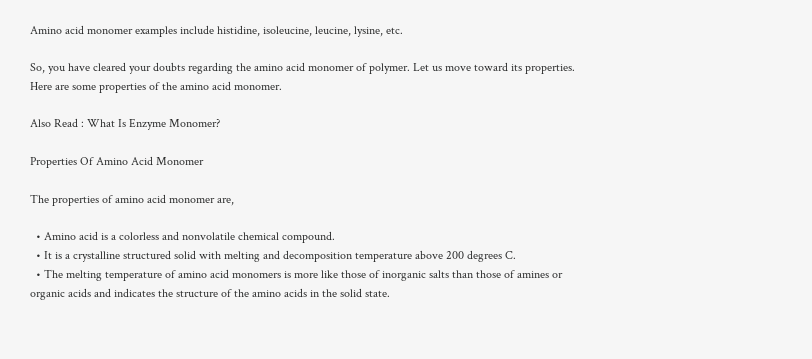Amino acid monomer examples include histidine, isoleucine, leucine, lysine, etc.

So, you have cleared your doubts regarding the amino acid monomer of polymer. Let us move toward its properties. Here are some properties of the amino acid monomer.

Also Read : What Is Enzyme Monomer?

Properties Of Amino Acid Monomer

The properties of amino acid monomer are,

  • Amino acid is a colorless and nonvolatile chemical compound.
  • It is a crystalline structured solid with melting and decomposition temperature above 200 degrees C.
  • The melting temperature of amino acid monomers is more like those of inorganic salts than those of amines or organic acids and indicates the structure of the amino acids in the solid state.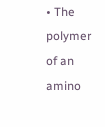• The polymer of an amino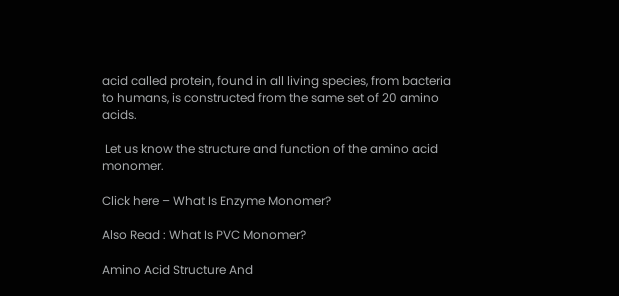acid called protein, found in all living species, from bacteria to humans, is constructed from the same set of 20 amino acids.

 Let us know the structure and function of the amino acid monomer.

Click here – What Is Enzyme Monomer?

Also Read : What Is PVC Monomer?

Amino Acid Structure And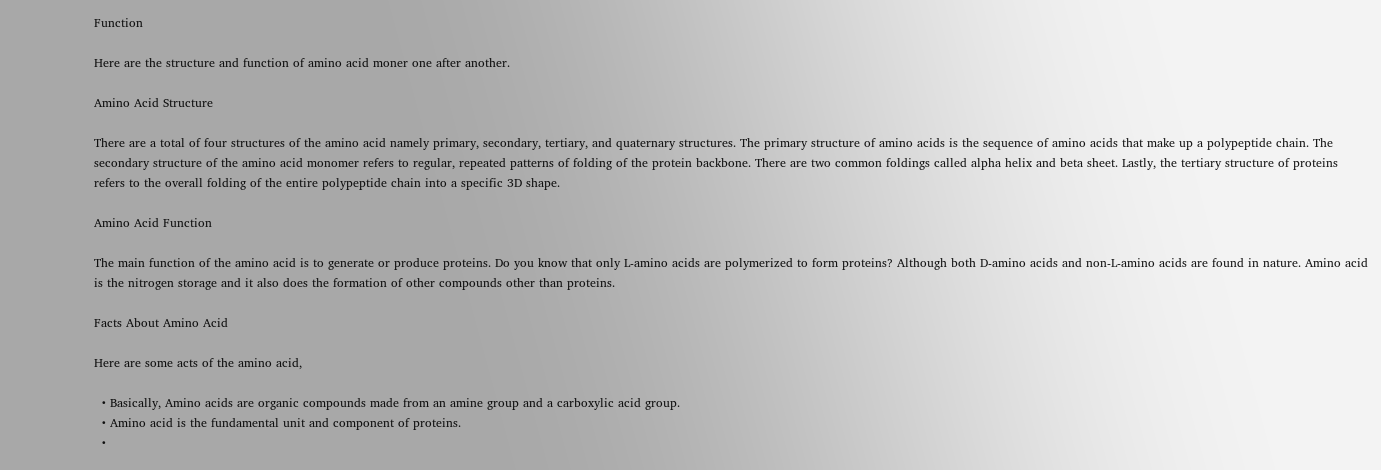Function

Here are the structure and function of amino acid moner one after another.

Amino Acid Structure

There are a total of four structures of the amino acid namely primary, secondary, tertiary, and quaternary structures. The primary structure of amino acids is the sequence of amino acids that make up a polypeptide chain. The secondary structure of the amino acid monomer refers to regular, repeated patterns of folding of the protein backbone. There are two common foldings called alpha helix and beta sheet. Lastly, the tertiary structure of proteins refers to the overall folding of the entire polypeptide chain into a specific 3D shape.

Amino Acid Function

The main function of the amino acid is to generate or produce proteins. Do you know that only L-amino acids are polymerized to form proteins? Although both D-amino acids and non-L-amino acids are found in nature. Amino acid is the nitrogen storage and it also does the formation of other compounds other than proteins.

Facts About Amino Acid

Here are some acts of the amino acid,

  • Basically, Amino acids are organic compounds made from an amine group and a carboxylic acid group.
  • Amino acid is the fundamental unit and component of proteins.
  •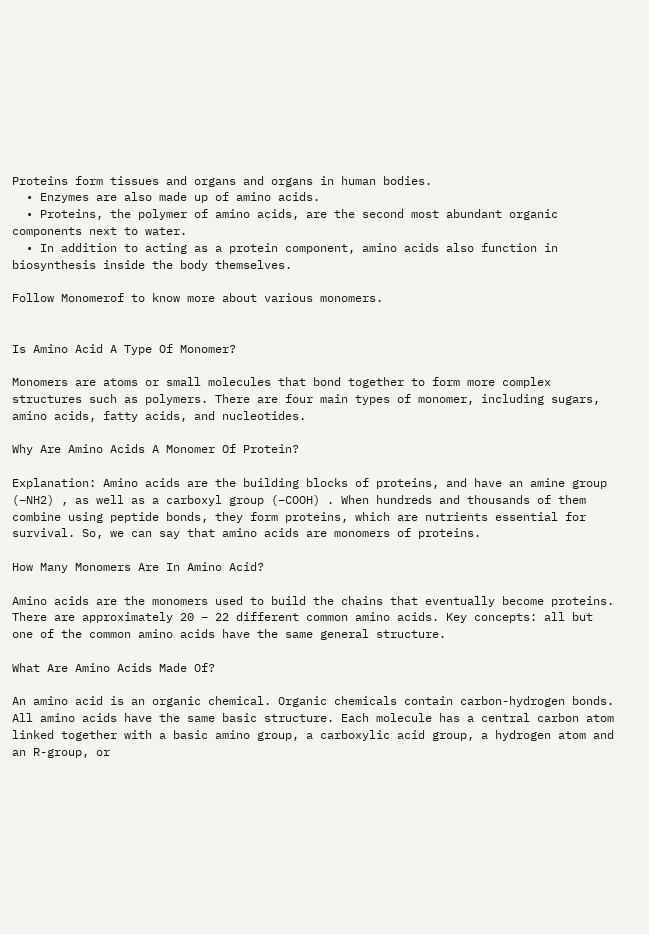Proteins form tissues and organs and organs in human bodies.
  • Enzymes are also made up of amino acids.
  • Proteins, the polymer of amino acids, are the second most abundant organic components next to water.
  • In addition to acting as a protein component, amino acids also function in biosynthesis inside the body themselves.

Follow Monomerof to know more about various monomers.


Is Amino Acid A Type Of Monomer?

Monomers are atoms or small molecules that bond together to form more complex structures such as polymers. There are four main types of monomer, including sugars, amino acids, fatty acids, and nucleotides.

Why Are Amino Acids A Monomer Of Protein?

Explanation: Amino acids are the building blocks of proteins, and have an amine group (−NH2) , as well as a carboxyl group (−COOH) . When hundreds and thousands of them combine using peptide bonds, they form proteins, which are nutrients essential for survival. So, we can say that amino acids are monomers of proteins.

How Many Monomers Are In Amino Acid?

Amino acids are the monomers used to build the chains that eventually become proteins. There are approximately 20 – 22 different common amino acids. Key concepts: all but one of the common amino acids have the same general structure.

What Are Amino Acids Made Of?

An amino acid is an organic chemical. Organic chemicals contain carbon-hydrogen bonds. All amino acids have the same basic structure. Each molecule has a central carbon atom linked together with a basic amino group, a carboxylic acid group, a hydrogen atom and an R-group, or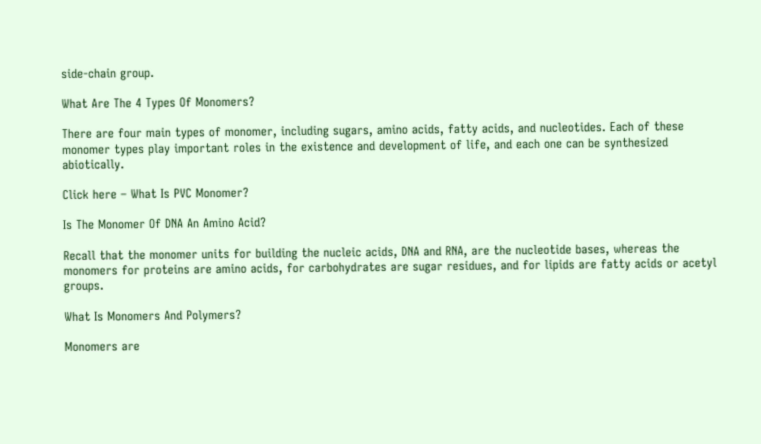side-chain group.

What Are The 4 Types Of Monomers?

There are four main types of monomer, including sugars, amino acids, fatty acids, and nucleotides. Each of these monomer types play important roles in the existence and development of life, and each one can be synthesized abiotically.

Click here – What Is PVC Monomer?

Is The Monomer Of DNA An Amino Acid?

Recall that the monomer units for building the nucleic acids, DNA and RNA, are the nucleotide bases, whereas the monomers for proteins are amino acids, for carbohydrates are sugar residues, and for lipids are fatty acids or acetyl groups.

What Is Monomers And Polymers?

Monomers are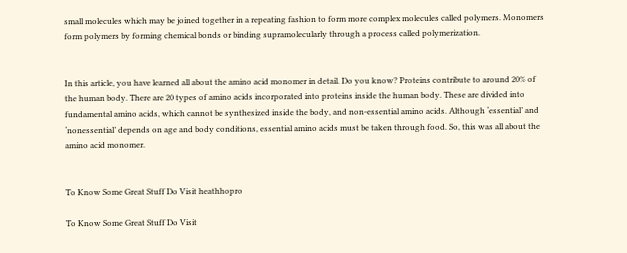small molecules which may be joined together in a repeating fashion to form more complex molecules called polymers. Monomers form polymers by forming chemical bonds or binding supramolecularly through a process called polymerization.


In this article, you have learned all about the amino acid monomer in detail. Do you know? Proteins contribute to around 20% of the human body. There are 20 types of amino acids incorporated into proteins inside the human body. These are divided into fundamental amino acids, which cannot be synthesized inside the body, and non-essential amino acids. Although ‘essential’ and ‘nonessential’ depends on age and body conditions, essential amino acids must be taken through food. So, this was all about the amino acid monomer.


To Know Some Great Stuff Do Visit heathhopro

To Know Some Great Stuff Do Visit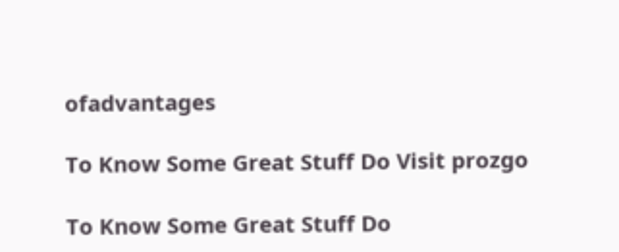ofadvantages

To Know Some Great Stuff Do Visit prozgo

To Know Some Great Stuff Do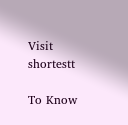Visit shortestt

To Know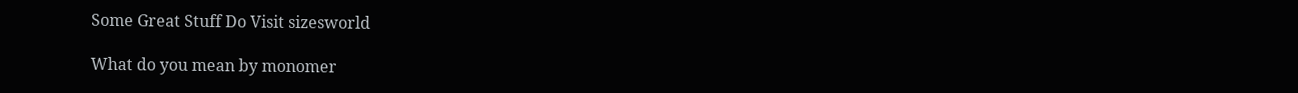Some Great Stuff Do Visit sizesworld

What do you mean by monomer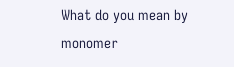What do you mean by monomer